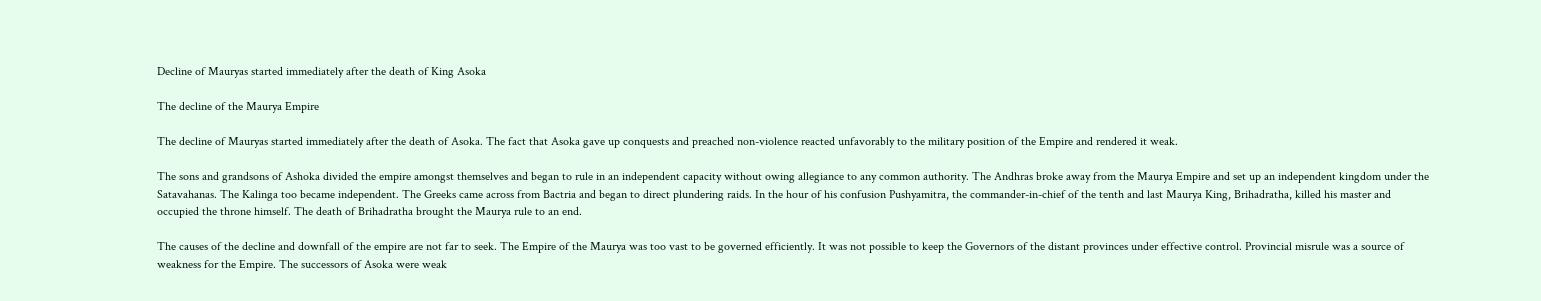Decline of Mauryas started immediately after the death of King Asoka

The decline of the Maurya Empire

The decline of Mauryas started immediately after the death of Asoka. The fact that Asoka gave up conquests and preached non-violence reacted unfavorably to the military position of the Empire and rendered it weak.

The sons and grandsons of Ashoka divided the empire amongst themselves and began to rule in an independent capacity without owing allegiance to any common authority. The Andhras broke away from the Maurya Empire and set up an independent kingdom under the Satavahanas. The Kalinga too became independent. The Greeks came across from Bactria and began to direct plundering raids. In the hour of his confusion Pushyamitra, the commander-in-chief of the tenth and last Maurya King, Brihadratha, killed his master and occupied the throne himself. The death of Brihadratha brought the Maurya rule to an end.

The causes of the decline and downfall of the empire are not far to seek. The Empire of the Maurya was too vast to be governed efficiently. It was not possible to keep the Governors of the distant provinces under effective control. Provincial misrule was a source of weakness for the Empire. The successors of Asoka were weak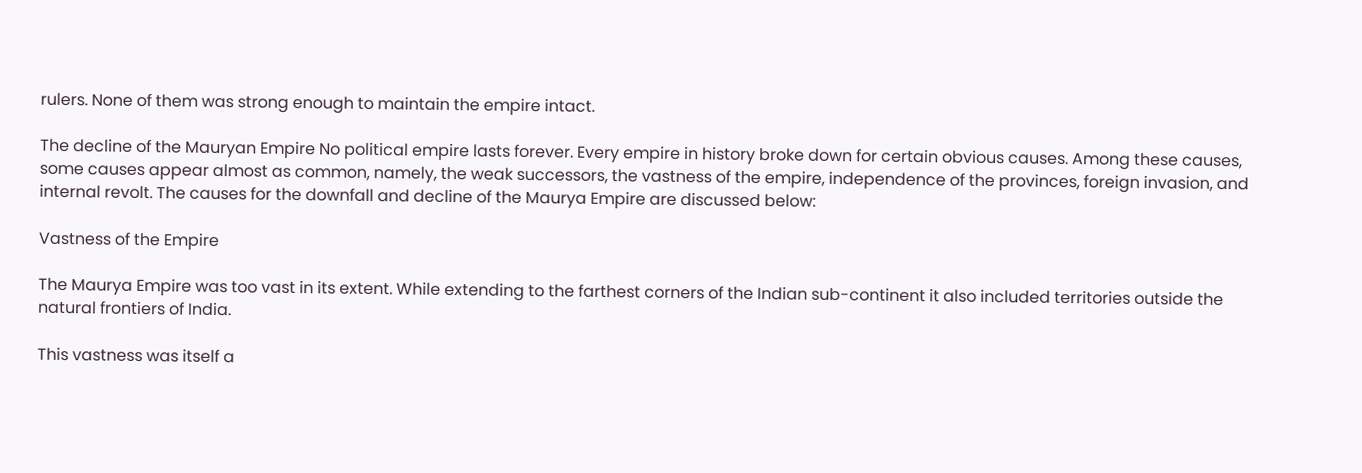rulers. None of them was strong enough to maintain the empire intact.

The decline of the Mauryan Empire No political empire lasts forever. Every empire in history broke down for certain obvious causes. Among these causes, some causes appear almost as common, namely, the weak successors, the vastness of the empire, independence of the provinces, foreign invasion, and internal revolt. The causes for the downfall and decline of the Maurya Empire are discussed below:

Vastness of the Empire

The Maurya Empire was too vast in its extent. While extending to the farthest corners of the Indian sub-continent it also included territories outside the natural frontiers of India.

This vastness was itself a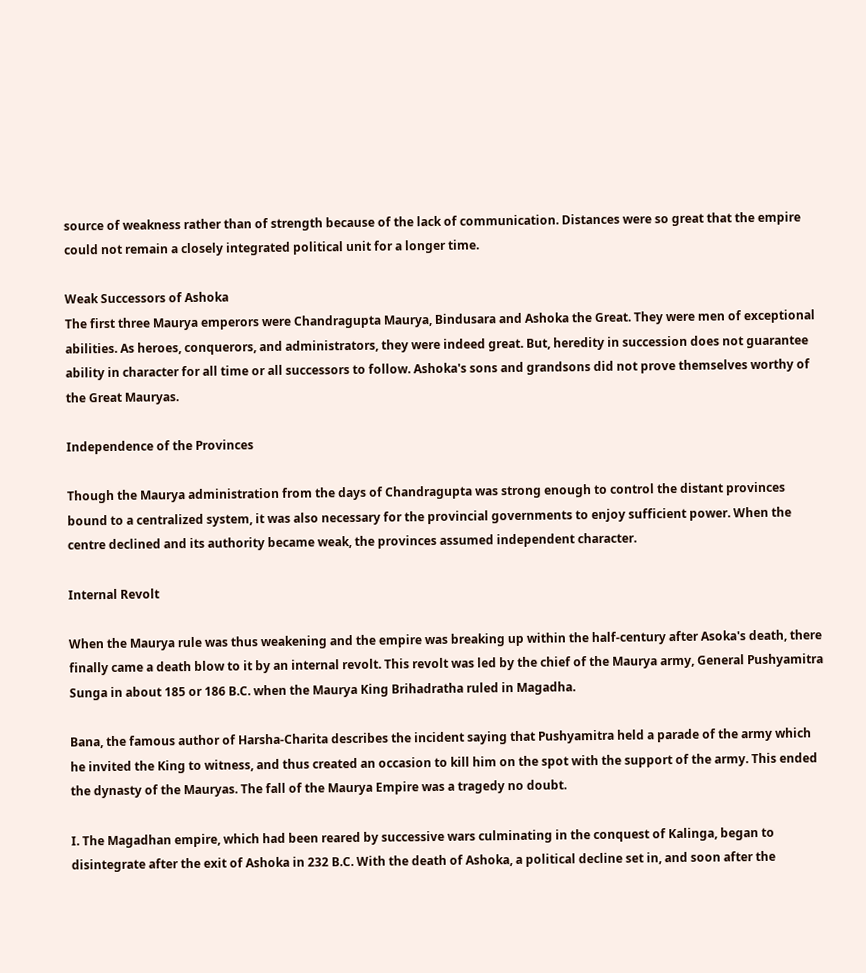source of weakness rather than of strength because of the lack of communication. Distances were so great that the empire could not remain a closely integrated political unit for a longer time.

Weak Successors of Ashoka
The first three Maurya emperors were Chandragupta Maurya, Bindusara and Ashoka the Great. They were men of exceptional abilities. As heroes, conquerors, and administrators, they were indeed great. But, heredity in succession does not guarantee ability in character for all time or all successors to follow. Ashoka's sons and grandsons did not prove themselves worthy of the Great Mauryas.

Independence of the Provinces

Though the Maurya administration from the days of Chandragupta was strong enough to control the distant provinces bound to a centralized system, it was also necessary for the provincial governments to enjoy sufficient power. When the centre declined and its authority became weak, the provinces assumed independent character.

Internal Revolt

When the Maurya rule was thus weakening and the empire was breaking up within the half-century after Asoka's death, there finally came a death blow to it by an internal revolt. This revolt was led by the chief of the Maurya army, General Pushyamitra Sunga in about 185 or 186 B.C. when the Maurya King Brihadratha ruled in Magadha.

Bana, the famous author of Harsha-Charita describes the incident saying that Pushyamitra held a parade of the army which he invited the King to witness, and thus created an occasion to kill him on the spot with the support of the army. This ended the dynasty of the Mauryas. The fall of the Maurya Empire was a tragedy no doubt.

I. The Magadhan empire, which had been reared by successive wars culminating in the conquest of Kalinga, began to disintegrate after the exit of Ashoka in 232 B.C. With the death of Ashoka, a political decline set in, and soon after the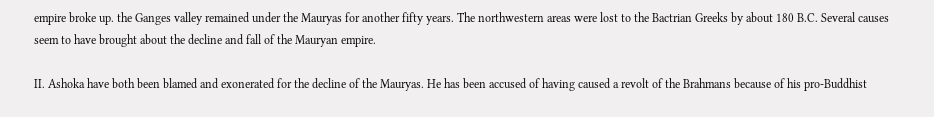empire broke up. the Ganges valley remained under the Mauryas for another fifty years. The northwestern areas were lost to the Bactrian Greeks by about 180 B.C. Several causes seem to have brought about the decline and fall of the Mauryan empire.

II. Ashoka have both been blamed and exonerated for the decline of the Mauryas. He has been accused of having caused a revolt of the Brahmans because of his pro-Buddhist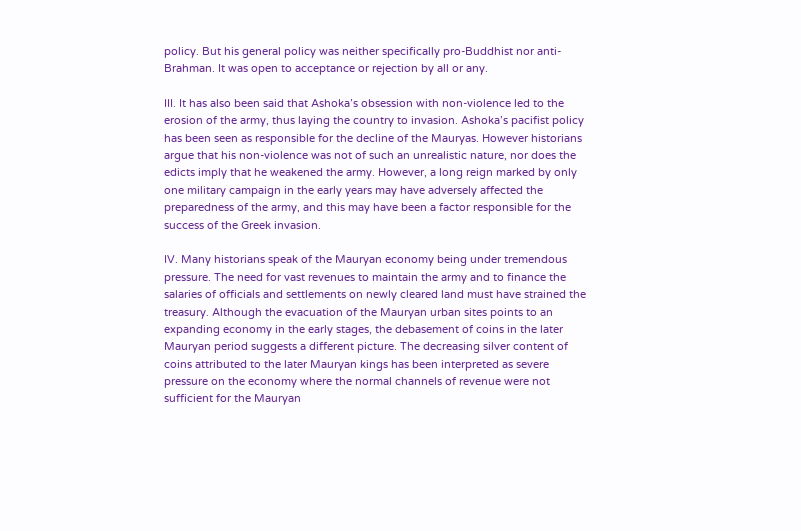policy. But his general policy was neither specifically pro-Buddhist nor anti-Brahman. It was open to acceptance or rejection by all or any.

III. It has also been said that Ashoka’s obsession with non-violence led to the erosion of the army, thus laying the country to invasion. Ashoka’s pacifist policy has been seen as responsible for the decline of the Mauryas. However historians argue that his non-violence was not of such an unrealistic nature, nor does the edicts imply that he weakened the army. However, a long reign marked by only one military campaign in the early years may have adversely affected the preparedness of the army, and this may have been a factor responsible for the success of the Greek invasion.

IV. Many historians speak of the Mauryan economy being under tremendous pressure. The need for vast revenues to maintain the army and to finance the salaries of officials and settlements on newly cleared land must have strained the treasury. Although the evacuation of the Mauryan urban sites points to an expanding economy in the early stages, the debasement of coins in the later Mauryan period suggests a different picture. The decreasing silver content of coins attributed to the later Mauryan kings has been interpreted as severe pressure on the economy where the normal channels of revenue were not sufficient for the Mauryan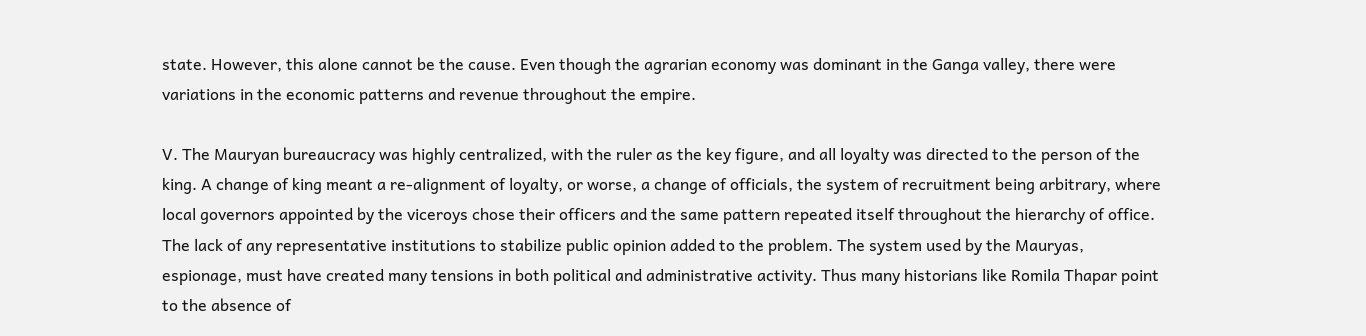state. However, this alone cannot be the cause. Even though the agrarian economy was dominant in the Ganga valley, there were variations in the economic patterns and revenue throughout the empire.

V. The Mauryan bureaucracy was highly centralized, with the ruler as the key figure, and all loyalty was directed to the person of the king. A change of king meant a re-alignment of loyalty, or worse, a change of officials, the system of recruitment being arbitrary, where local governors appointed by the viceroys chose their officers and the same pattern repeated itself throughout the hierarchy of office. The lack of any representative institutions to stabilize public opinion added to the problem. The system used by the Mauryas, espionage, must have created many tensions in both political and administrative activity. Thus many historians like Romila Thapar point to the absence of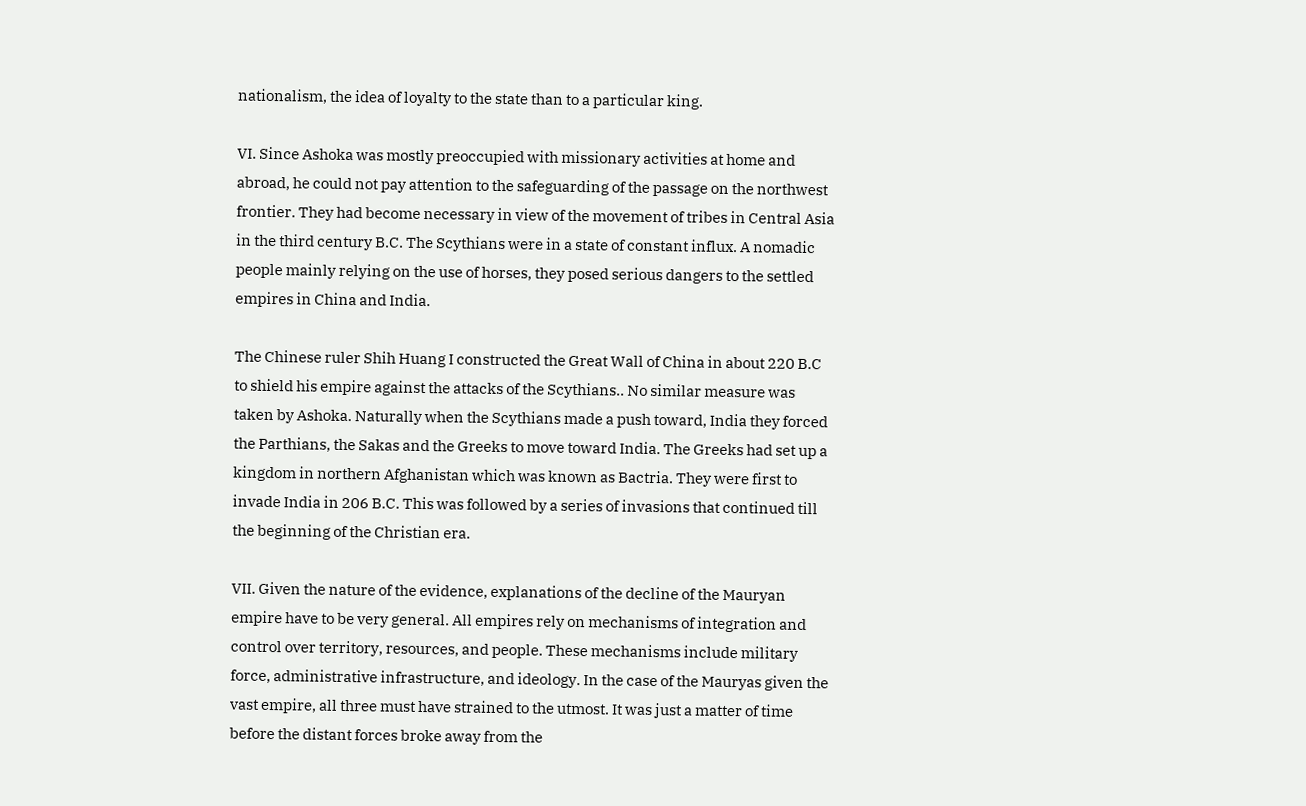nationalism, the idea of loyalty to the state than to a particular king.

VI. Since Ashoka was mostly preoccupied with missionary activities at home and abroad, he could not pay attention to the safeguarding of the passage on the northwest frontier. They had become necessary in view of the movement of tribes in Central Asia in the third century B.C. The Scythians were in a state of constant influx. A nomadic people mainly relying on the use of horses, they posed serious dangers to the settled empires in China and India.

The Chinese ruler Shih Huang I constructed the Great Wall of China in about 220 B.C to shield his empire against the attacks of the Scythians.. No similar measure was taken by Ashoka. Naturally when the Scythians made a push toward, India they forced the Parthians, the Sakas and the Greeks to move toward India. The Greeks had set up a kingdom in northern Afghanistan which was known as Bactria. They were first to invade India in 206 B.C. This was followed by a series of invasions that continued till the beginning of the Christian era.

VII. Given the nature of the evidence, explanations of the decline of the Mauryan empire have to be very general. All empires rely on mechanisms of integration and control over territory, resources, and people. These mechanisms include military force, administrative infrastructure, and ideology. In the case of the Mauryas given the vast empire, all three must have strained to the utmost. It was just a matter of time before the distant forces broke away from the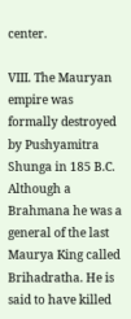center.

VIII. The Mauryan empire was formally destroyed by Pushyamitra Shunga in 185 B.C. Although a Brahmana he was a general of the last Maurya King called Brihadratha. He is said to have killed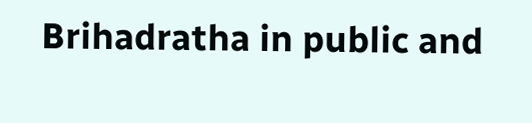Brihadratha in public and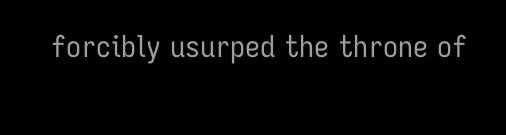forcibly usurped the throne of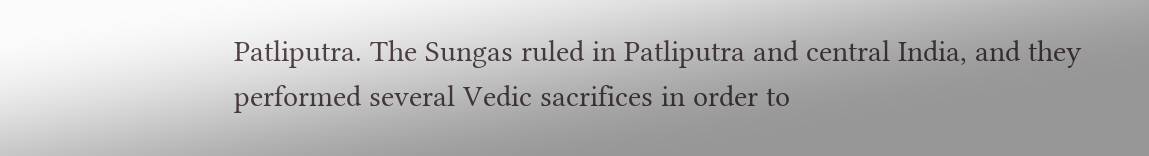Patliputra. The Sungas ruled in Patliputra and central India, and they performed several Vedic sacrifices in order to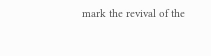mark the revival of the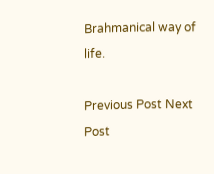Brahmanical way of life.

Previous Post Next Post